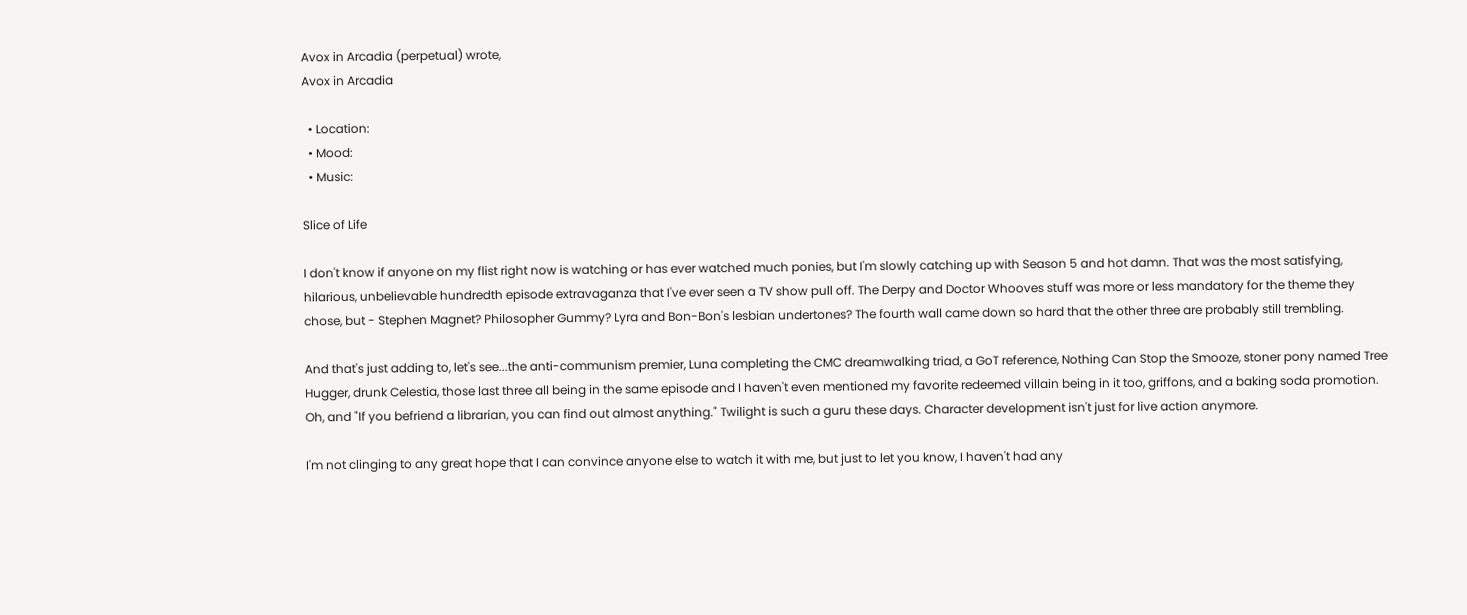Avox in Arcadia (perpetual) wrote,
Avox in Arcadia

  • Location:
  • Mood:
  • Music:

Slice of Life

I don't know if anyone on my flist right now is watching or has ever watched much ponies, but I'm slowly catching up with Season 5 and hot damn. That was the most satisfying, hilarious, unbelievable hundredth episode extravaganza that I've ever seen a TV show pull off. The Derpy and Doctor Whooves stuff was more or less mandatory for the theme they chose, but - Stephen Magnet? Philosopher Gummy? Lyra and Bon-Bon's lesbian undertones? The fourth wall came down so hard that the other three are probably still trembling.

And that's just adding to, let's see...the anti-communism premier, Luna completing the CMC dreamwalking triad, a GoT reference, Nothing Can Stop the Smooze, stoner pony named Tree Hugger, drunk Celestia, those last three all being in the same episode and I haven't even mentioned my favorite redeemed villain being in it too, griffons, and a baking soda promotion. Oh, and "If you befriend a librarian, you can find out almost anything." Twilight is such a guru these days. Character development isn't just for live action anymore.

I'm not clinging to any great hope that I can convince anyone else to watch it with me, but just to let you know, I haven't had any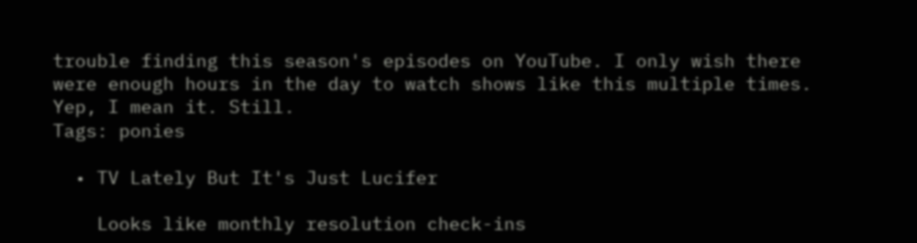trouble finding this season's episodes on YouTube. I only wish there were enough hours in the day to watch shows like this multiple times. Yep, I mean it. Still.
Tags: ponies

  • TV Lately But It's Just Lucifer

    Looks like monthly resolution check-ins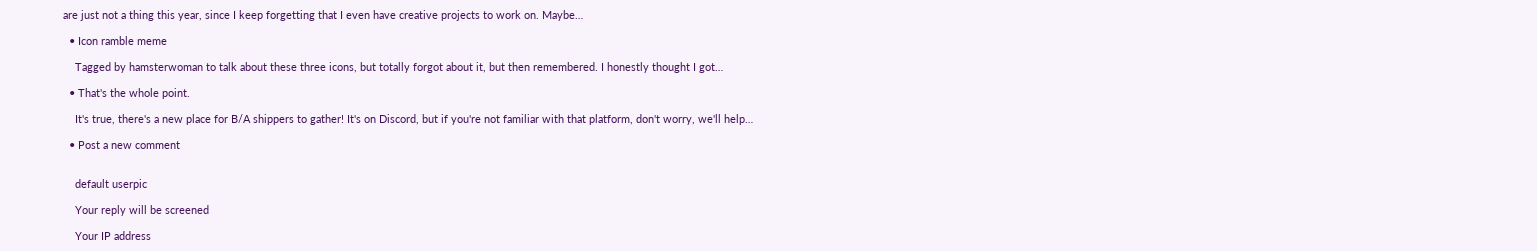are just not a thing this year, since I keep forgetting that I even have creative projects to work on. Maybe…

  • Icon ramble meme

    Tagged by hamsterwoman to talk about these three icons, but totally forgot about it, but then remembered. I honestly thought I got…

  • That's the whole point.

    It's true, there's a new place for B/A shippers to gather! It's on Discord, but if you're not familiar with that platform, don't worry, we'll help…

  • Post a new comment


    default userpic

    Your reply will be screened

    Your IP address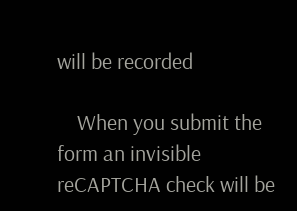will be recorded

    When you submit the form an invisible reCAPTCHA check will be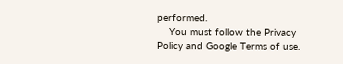performed.
    You must follow the Privacy Policy and Google Terms of use.